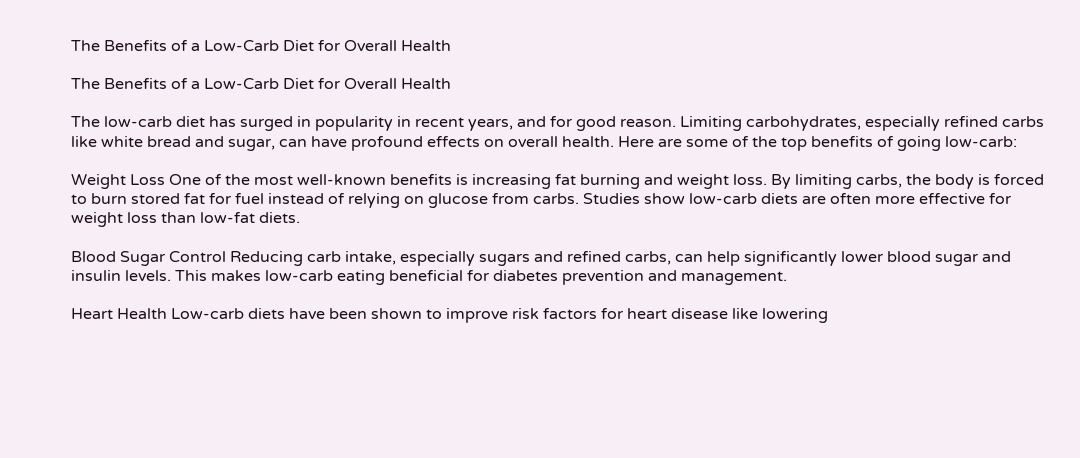The Benefits of a Low-Carb Diet for Overall Health

The Benefits of a Low-Carb Diet for Overall Health

The low-carb diet has surged in popularity in recent years, and for good reason. Limiting carbohydrates, especially refined carbs like white bread and sugar, can have profound effects on overall health. Here are some of the top benefits of going low-carb:

Weight Loss One of the most well-known benefits is increasing fat burning and weight loss. By limiting carbs, the body is forced to burn stored fat for fuel instead of relying on glucose from carbs. Studies show low-carb diets are often more effective for weight loss than low-fat diets.

Blood Sugar Control Reducing carb intake, especially sugars and refined carbs, can help significantly lower blood sugar and insulin levels. This makes low-carb eating beneficial for diabetes prevention and management.

Heart Health Low-carb diets have been shown to improve risk factors for heart disease like lowering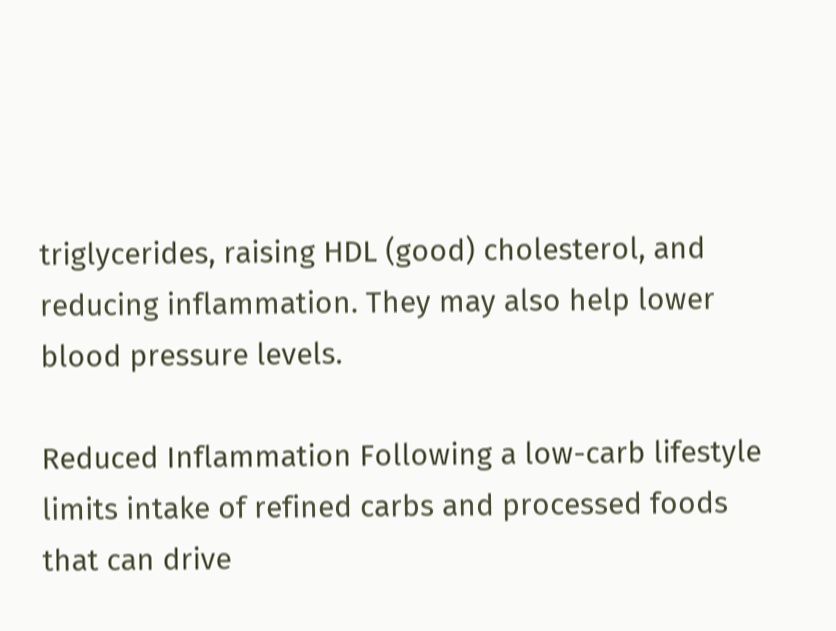triglycerides, raising HDL (good) cholesterol, and reducing inflammation. They may also help lower blood pressure levels.

Reduced Inflammation Following a low-carb lifestyle limits intake of refined carbs and processed foods that can drive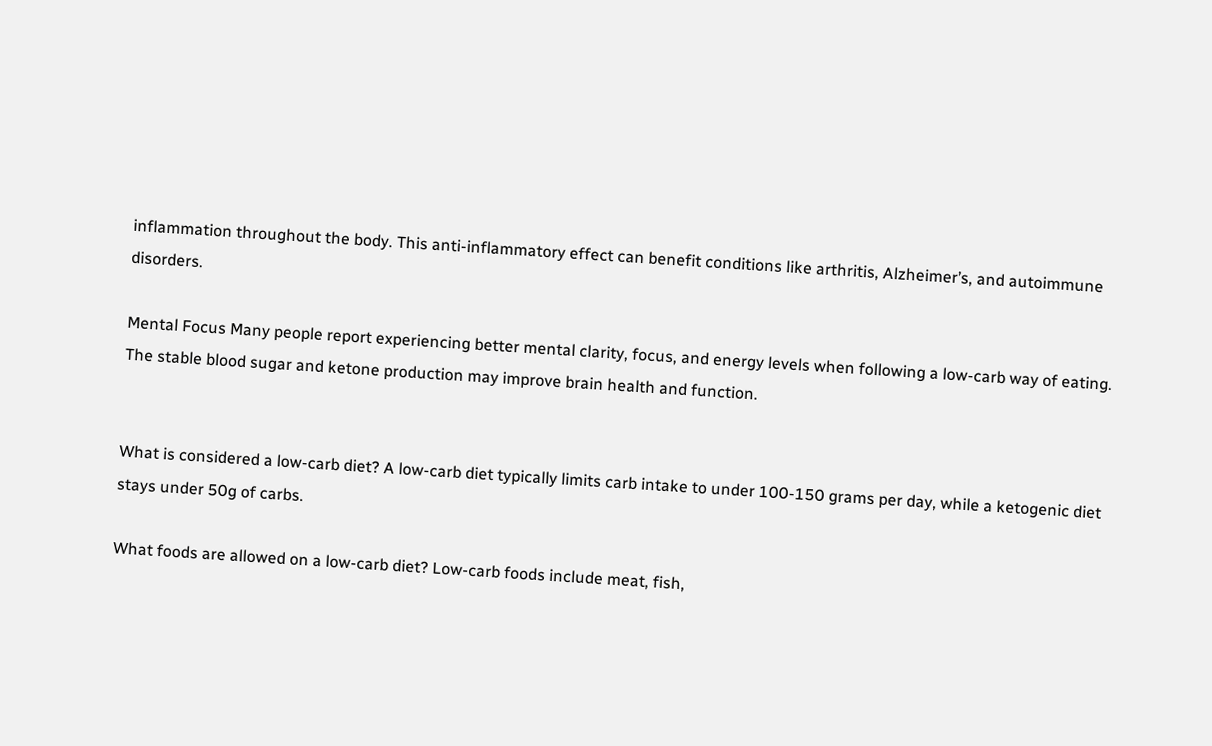inflammation throughout the body. This anti-inflammatory effect can benefit conditions like arthritis, Alzheimer’s, and autoimmune disorders.

Mental Focus Many people report experiencing better mental clarity, focus, and energy levels when following a low-carb way of eating. The stable blood sugar and ketone production may improve brain health and function.


What is considered a low-carb diet? A low-carb diet typically limits carb intake to under 100-150 grams per day, while a ketogenic diet stays under 50g of carbs.

What foods are allowed on a low-carb diet? Low-carb foods include meat, fish,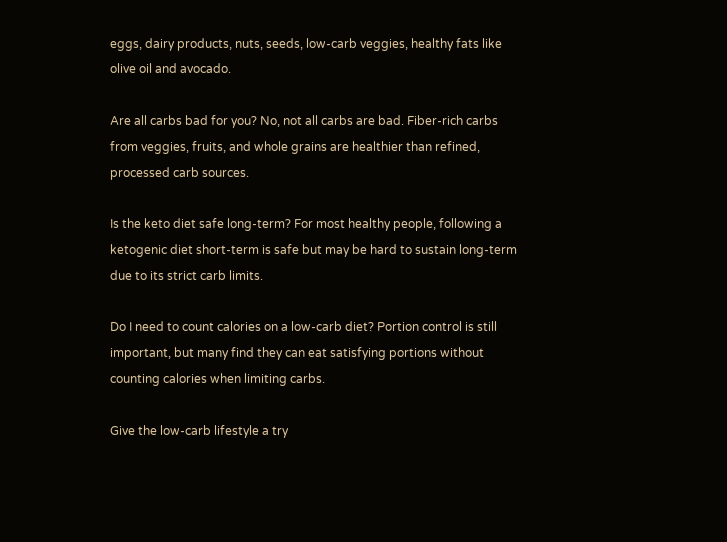eggs, dairy products, nuts, seeds, low-carb veggies, healthy fats like olive oil and avocado.

Are all carbs bad for you? No, not all carbs are bad. Fiber-rich carbs from veggies, fruits, and whole grains are healthier than refined, processed carb sources.

Is the keto diet safe long-term? For most healthy people, following a ketogenic diet short-term is safe but may be hard to sustain long-term due to its strict carb limits.

Do I need to count calories on a low-carb diet? Portion control is still important, but many find they can eat satisfying portions without counting calories when limiting carbs.

Give the low-carb lifestyle a try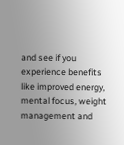and see if you experience benefits like improved energy, mental focus, weight management and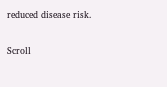reduced disease risk.

Scroll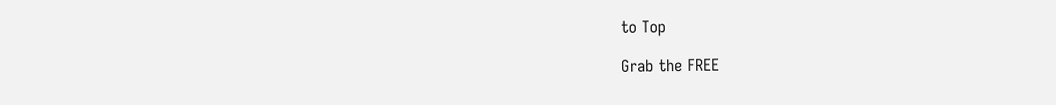to Top

Grab the FREE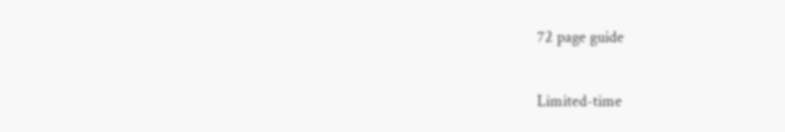72 page guide

Limited-time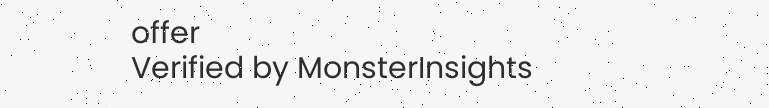offer
Verified by MonsterInsights